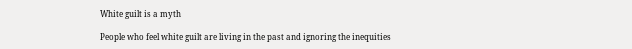White guilt is a myth

People who feel white guilt are living in the past and ignoring the inequities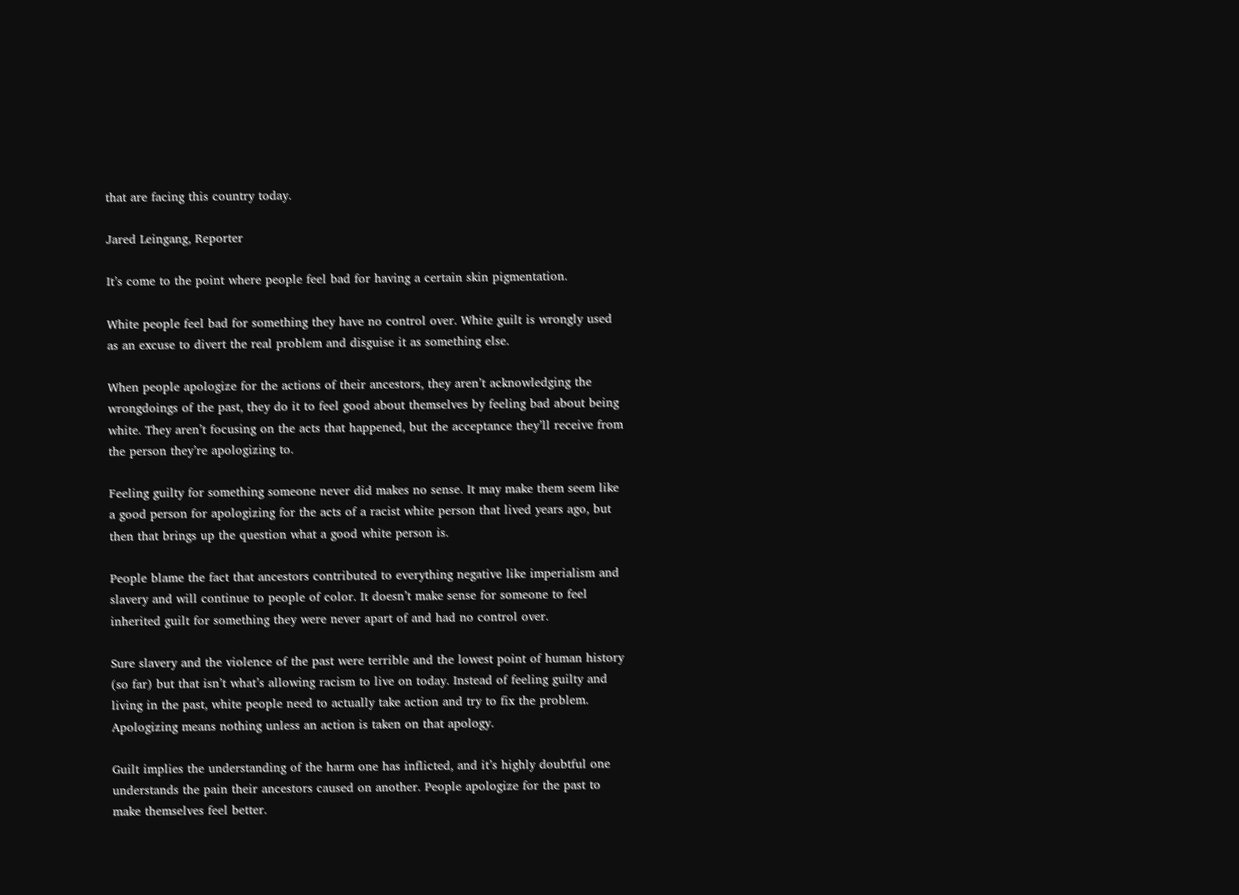that are facing this country today.

Jared Leingang, Reporter

It’s come to the point where people feel bad for having a certain skin pigmentation.

White people feel bad for something they have no control over. White guilt is wrongly used as an excuse to divert the real problem and disguise it as something else.

When people apologize for the actions of their ancestors, they aren’t acknowledging the wrongdoings of the past, they do it to feel good about themselves by feeling bad about being white. They aren’t focusing on the acts that happened, but the acceptance they’ll receive from the person they’re apologizing to.

Feeling guilty for something someone never did makes no sense. It may make them seem like a good person for apologizing for the acts of a racist white person that lived years ago, but then that brings up the question what a good white person is.

People blame the fact that ancestors contributed to everything negative like imperialism and slavery and will continue to people of color. It doesn’t make sense for someone to feel inherited guilt for something they were never apart of and had no control over.

Sure slavery and the violence of the past were terrible and the lowest point of human history (so far) but that isn’t what’s allowing racism to live on today. Instead of feeling guilty and living in the past, white people need to actually take action and try to fix the problem. Apologizing means nothing unless an action is taken on that apology.

Guilt implies the understanding of the harm one has inflicted, and it’s highly doubtful one understands the pain their ancestors caused on another. People apologize for the past to make themselves feel better.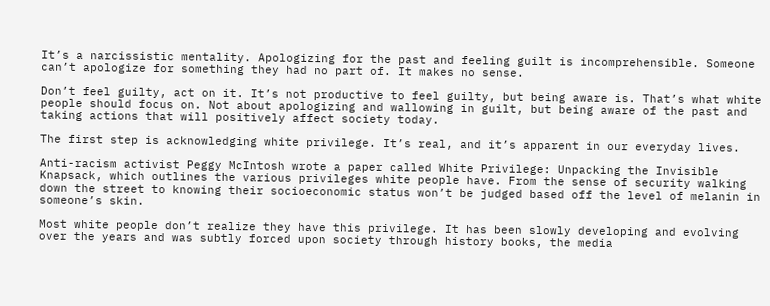It’s a narcissistic mentality. Apologizing for the past and feeling guilt is incomprehensible. Someone can’t apologize for something they had no part of. It makes no sense.

Don’t feel guilty, act on it. It’s not productive to feel guilty, but being aware is. That’s what white people should focus on. Not about apologizing and wallowing in guilt, but being aware of the past and taking actions that will positively affect society today.

The first step is acknowledging white privilege. It’s real, and it’s apparent in our everyday lives.

Anti-racism activist Peggy McIntosh wrote a paper called White Privilege: Unpacking the Invisible Knapsack, which outlines the various privileges white people have. From the sense of security walking down the street to knowing their socioeconomic status won’t be judged based off the level of melanin in someone’s skin.

Most white people don’t realize they have this privilege. It has been slowly developing and evolving over the years and was subtly forced upon society through history books, the media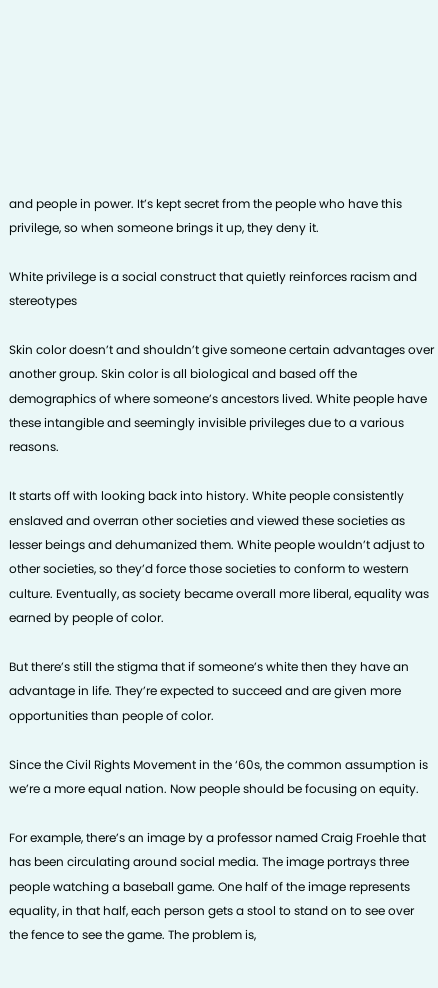and people in power. It’s kept secret from the people who have this privilege, so when someone brings it up, they deny it.

White privilege is a social construct that quietly reinforces racism and stereotypes

Skin color doesn’t and shouldn’t give someone certain advantages over another group. Skin color is all biological and based off the demographics of where someone’s ancestors lived. White people have these intangible and seemingly invisible privileges due to a various reasons.

It starts off with looking back into history. White people consistently enslaved and overran other societies and viewed these societies as lesser beings and dehumanized them. White people wouldn’t adjust to other societies, so they’d force those societies to conform to western culture. Eventually, as society became overall more liberal, equality was earned by people of color.

But there’s still the stigma that if someone’s white then they have an advantage in life. They’re expected to succeed and are given more opportunities than people of color.

Since the Civil Rights Movement in the ‘60s, the common assumption is we’re a more equal nation. Now people should be focusing on equity.

For example, there’s an image by a professor named Craig Froehle that has been circulating around social media. The image portrays three people watching a baseball game. One half of the image represents equality, in that half, each person gets a stool to stand on to see over the fence to see the game. The problem is,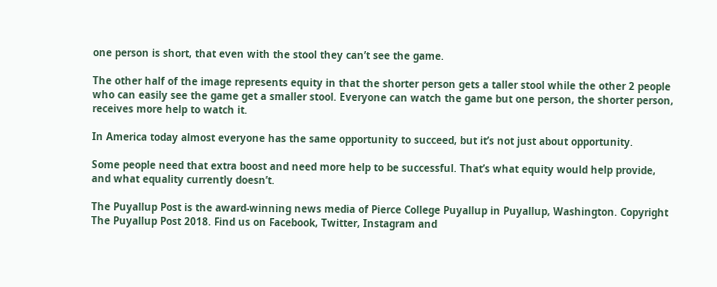one person is short, that even with the stool they can’t see the game.

The other half of the image represents equity in that the shorter person gets a taller stool while the other 2 people who can easily see the game get a smaller stool. Everyone can watch the game but one person, the shorter person, receives more help to watch it.

In America today almost everyone has the same opportunity to succeed, but it’s not just about opportunity.

Some people need that extra boost and need more help to be successful. That’s what equity would help provide, and what equality currently doesn’t.

The Puyallup Post is the award-winning news media of Pierce College Puyallup in Puyallup, Washington. Copyright The Puyallup Post 2018. Find us on Facebook, Twitter, Instagram and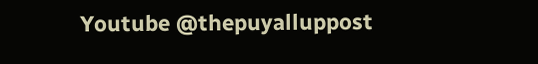Youtube @thepuyalluppost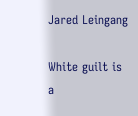Jared Leingang

White guilt is a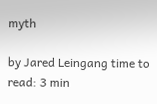myth

by Jared Leingang time to read: 3 min